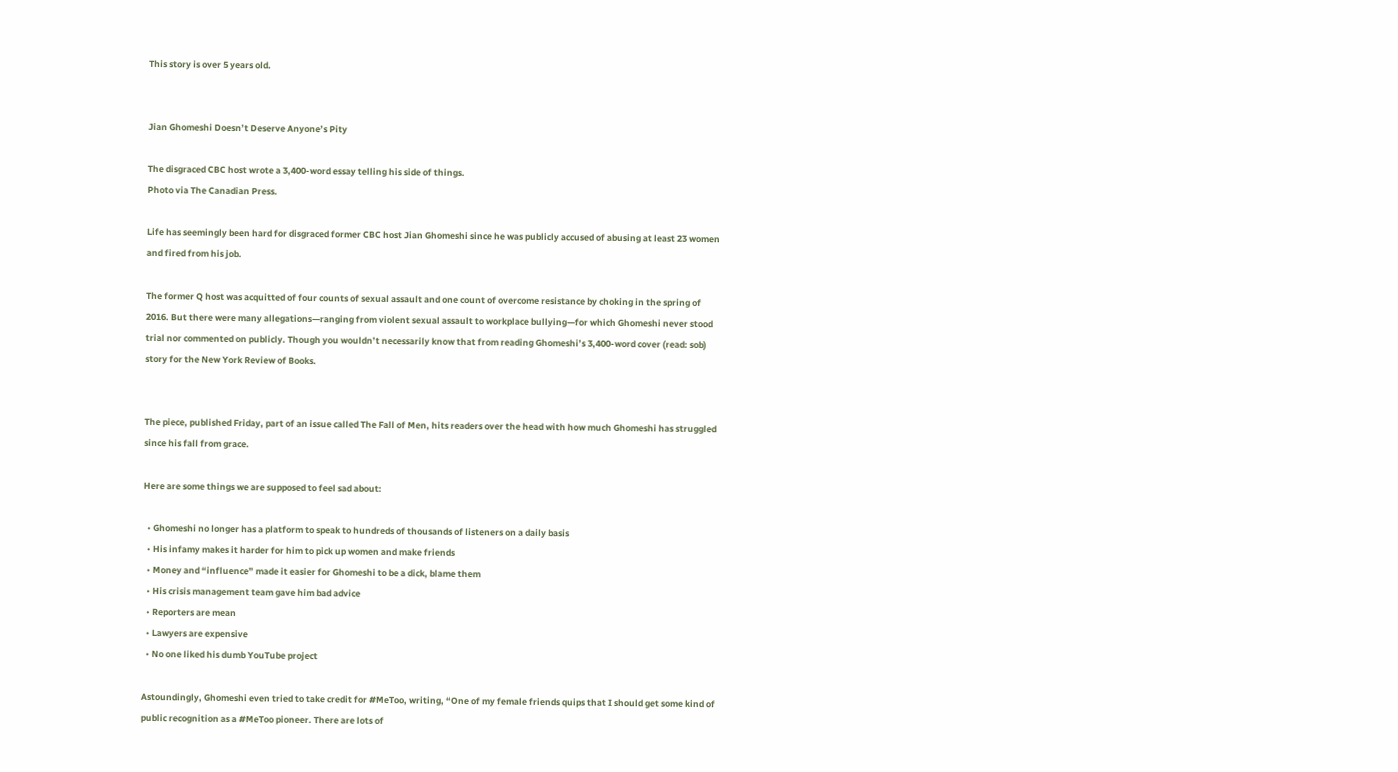This story is over 5 years old.


Jian Ghomeshi Doesn’t Deserve Anyone’s Pity

The disgraced CBC host wrote a 3,400-word essay telling his side of things.
Photo via The Canadian Press.

Life has seemingly been hard for disgraced former CBC host Jian Ghomeshi since he was publicly accused of abusing at least 23 women and fired from his job.

The former Q host was acquitted of four counts of sexual assault and one count of overcome resistance by choking in the spring of 2016. But there were many allegations—ranging from violent sexual assault to workplace bullying—for which Ghomeshi never stood trial nor commented on publicly. Though you wouldn’t necessarily know that from reading Ghomeshi’s 3,400-word cover (read: sob) story for the New York Review of Books.


The piece, published Friday, part of an issue called The Fall of Men, hits readers over the head with how much Ghomeshi has struggled since his fall from grace.

Here are some things we are supposed to feel sad about:

  • Ghomeshi no longer has a platform to speak to hundreds of thousands of listeners on a daily basis
  • His infamy makes it harder for him to pick up women and make friends
  • Money and “influence” made it easier for Ghomeshi to be a dick, blame them
  • His crisis management team gave him bad advice
  • Reporters are mean
  • Lawyers are expensive
  • No one liked his dumb YouTube project

Astoundingly, Ghomeshi even tried to take credit for #MeToo, writing, “One of my female friends quips that I should get some kind of public recognition as a #MeToo pioneer. There are lots of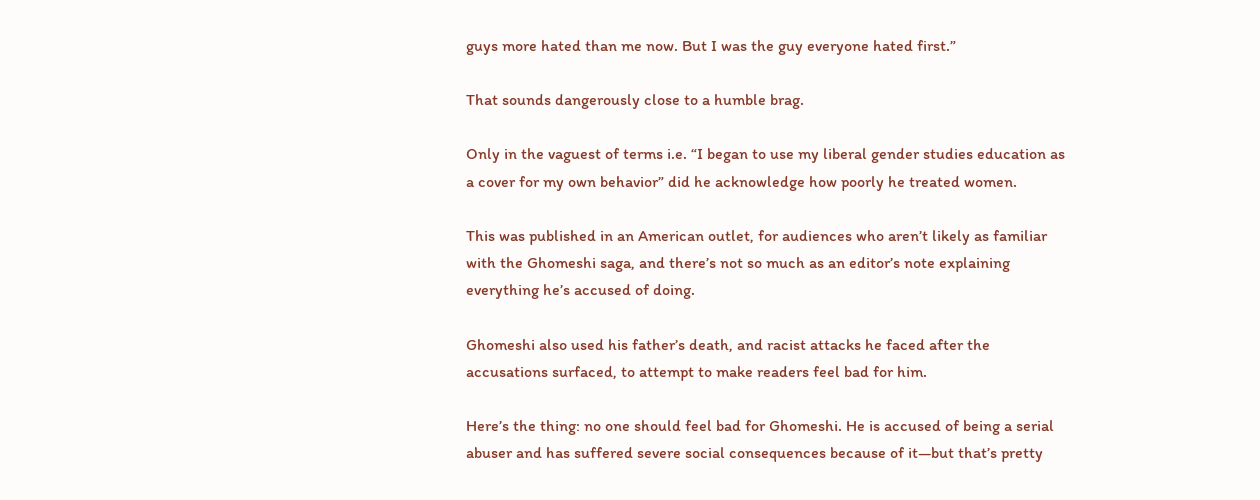guys more hated than me now. But I was the guy everyone hated first.”

That sounds dangerously close to a humble brag.

Only in the vaguest of terms i.e. “I began to use my liberal gender studies education as a cover for my own behavior” did he acknowledge how poorly he treated women.

This was published in an American outlet, for audiences who aren’t likely as familiar with the Ghomeshi saga, and there’s not so much as an editor’s note explaining everything he’s accused of doing.

Ghomeshi also used his father’s death, and racist attacks he faced after the accusations surfaced, to attempt to make readers feel bad for him.

Here’s the thing: no one should feel bad for Ghomeshi. He is accused of being a serial abuser and has suffered severe social consequences because of it—but that’s pretty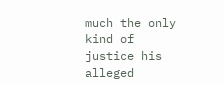much the only kind of justice his alleged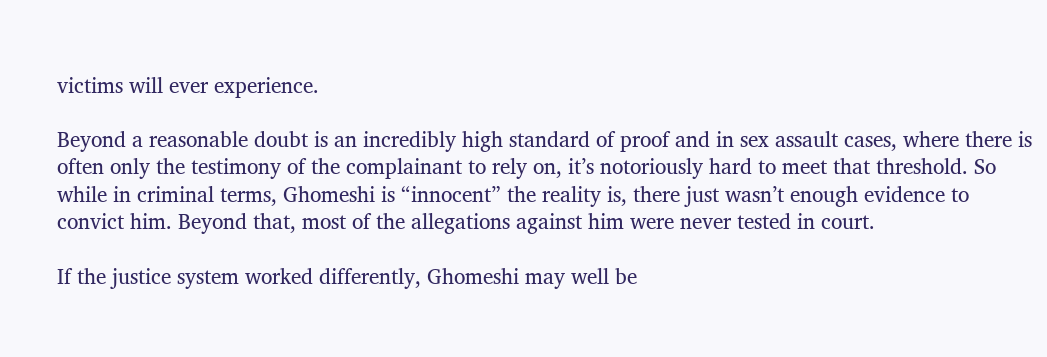victims will ever experience.

Beyond a reasonable doubt is an incredibly high standard of proof and in sex assault cases, where there is often only the testimony of the complainant to rely on, it’s notoriously hard to meet that threshold. So while in criminal terms, Ghomeshi is “innocent” the reality is, there just wasn’t enough evidence to convict him. Beyond that, most of the allegations against him were never tested in court.

If the justice system worked differently, Ghomeshi may well be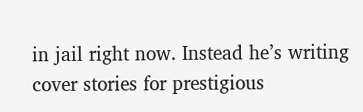in jail right now. Instead he’s writing cover stories for prestigious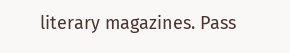literary magazines. Pass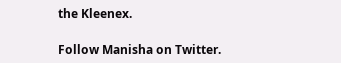the Kleenex.

Follow Manisha on Twitter.